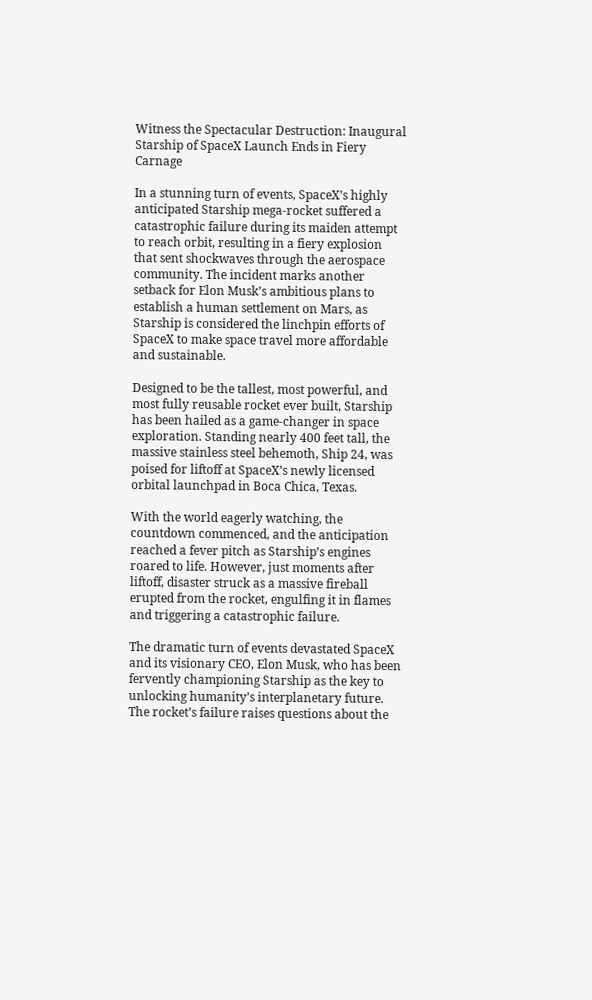Witness the Spectacular Destruction: Inaugural Starship of SpaceX Launch Ends in Fiery Carnage

In a stunning turn of events, SpaceX’s highly anticipated Starship mega-rocket suffered a catastrophic failure during its maiden attempt to reach orbit, resulting in a fiery explosion that sent shockwaves through the aerospace community. The incident marks another setback for Elon Musk’s ambitious plans to establish a human settlement on Mars, as Starship is considered the linchpin efforts of SpaceX to make space travel more affordable and sustainable.

Designed to be the tallest, most powerful, and most fully reusable rocket ever built, Starship has been hailed as a game-changer in space exploration. Standing nearly 400 feet tall, the massive stainless steel behemoth, Ship 24, was poised for liftoff at SpaceX’s newly licensed orbital launchpad in Boca Chica, Texas.

With the world eagerly watching, the countdown commenced, and the anticipation reached a fever pitch as Starship’s engines roared to life. However, just moments after liftoff, disaster struck as a massive fireball erupted from the rocket, engulfing it in flames and triggering a catastrophic failure.

The dramatic turn of events devastated SpaceX and its visionary CEO, Elon Musk, who has been fervently championing Starship as the key to unlocking humanity’s interplanetary future. The rocket’s failure raises questions about the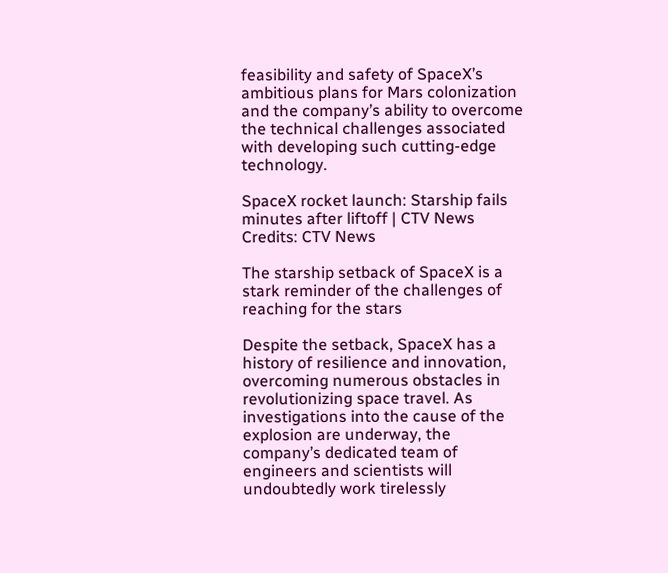feasibility and safety of SpaceX’s ambitious plans for Mars colonization and the company’s ability to overcome the technical challenges associated with developing such cutting-edge technology.

SpaceX rocket launch: Starship fails minutes after liftoff | CTV News
Credits: CTV News

The starship setback of SpaceX is a stark reminder of the challenges of reaching for the stars

Despite the setback, SpaceX has a history of resilience and innovation, overcoming numerous obstacles in revolutionizing space travel. As investigations into the cause of the explosion are underway, the company’s dedicated team of engineers and scientists will undoubtedly work tirelessly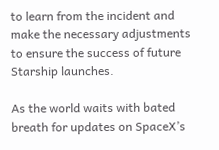to learn from the incident and make the necessary adjustments to ensure the success of future Starship launches.

As the world waits with bated breath for updates on SpaceX’s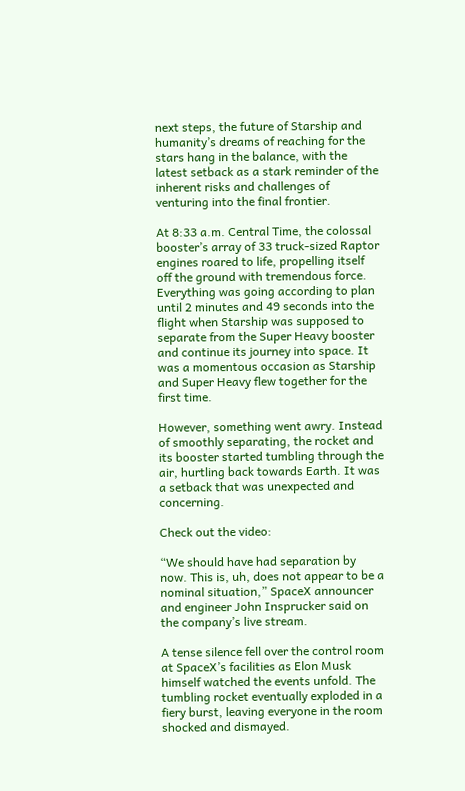next steps, the future of Starship and humanity’s dreams of reaching for the stars hang in the balance, with the latest setback as a stark reminder of the inherent risks and challenges of venturing into the final frontier.

At 8:33 a.m. Central Time, the colossal booster’s array of 33 truck-sized Raptor engines roared to life, propelling itself off the ground with tremendous force. Everything was going according to plan until 2 minutes and 49 seconds into the flight when Starship was supposed to separate from the Super Heavy booster and continue its journey into space. It was a momentous occasion as Starship and Super Heavy flew together for the first time.

However, something went awry. Instead of smoothly separating, the rocket and its booster started tumbling through the air, hurtling back towards Earth. It was a setback that was unexpected and concerning.

Check out the video:

“We should have had separation by now. This is, uh, does not appear to be a nominal situation,” SpaceX announcer and engineer John Insprucker said on the company’s live stream.

A tense silence fell over the control room at SpaceX’s facilities as Elon Musk himself watched the events unfold. The tumbling rocket eventually exploded in a fiery burst, leaving everyone in the room shocked and dismayed.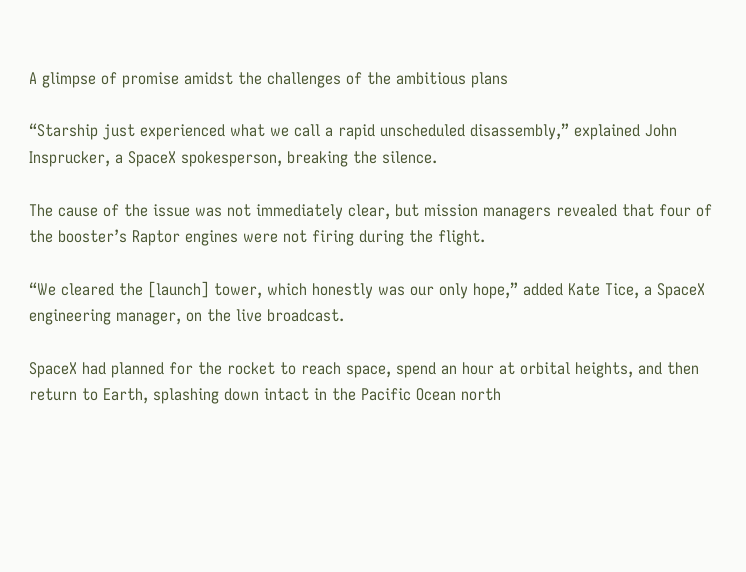A glimpse of promise amidst the challenges of the ambitious plans

“Starship just experienced what we call a rapid unscheduled disassembly,” explained John Insprucker, a SpaceX spokesperson, breaking the silence.

The cause of the issue was not immediately clear, but mission managers revealed that four of the booster’s Raptor engines were not firing during the flight.

“We cleared the [launch] tower, which honestly was our only hope,” added Kate Tice, a SpaceX engineering manager, on the live broadcast.

SpaceX had planned for the rocket to reach space, spend an hour at orbital heights, and then return to Earth, splashing down intact in the Pacific Ocean north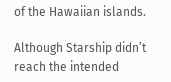of the Hawaiian islands.

Although Starship didn’t reach the intended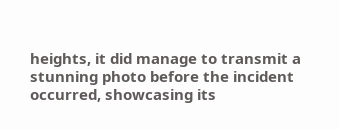heights, it did manage to transmit a stunning photo before the incident occurred, showcasing its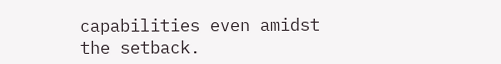capabilities even amidst the setback.